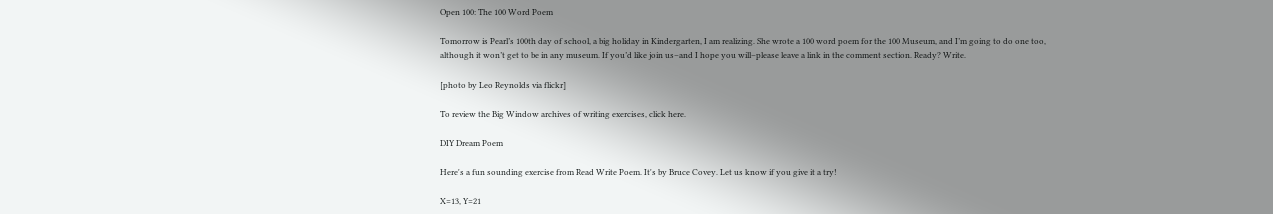Open 100: The 100 Word Poem

Tomorrow is Pearl’s 100th day of school, a big holiday in Kindergarten, I am realizing. She wrote a 100 word poem for the 100 Museum, and I’m going to do one too, although it won’t get to be in any museum. If you’d like join us–and I hope you will–please leave a link in the comment section. Ready? Write.

[photo by Leo Reynolds via flickr]

To review the Big Window archives of writing exercises, click here.

DIY Dream Poem

Here's a fun sounding exercise from Read Write Poem. It's by Bruce Covey. Let us know if you give it a try!

X=13, Y=21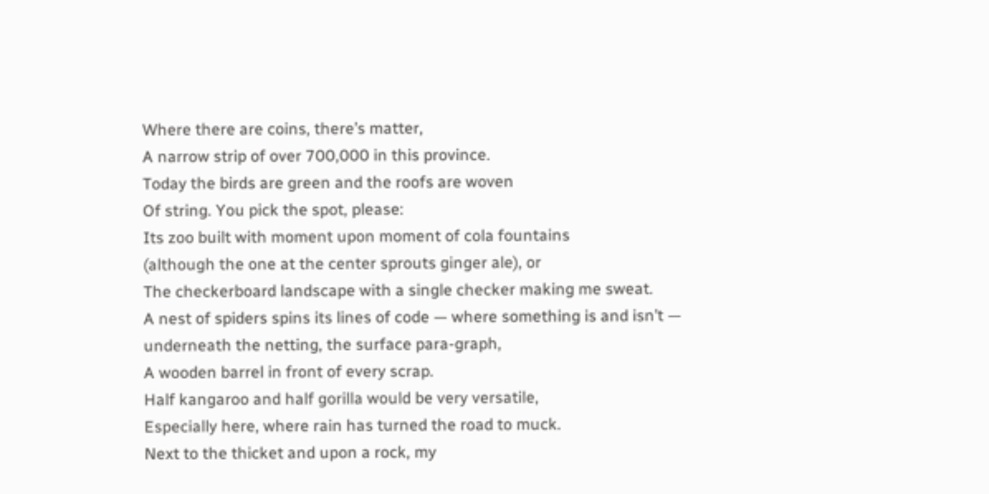Where there are coins, there’s matter,
A narrow strip of over 700,000 in this province.
Today the birds are green and the roofs are woven
Of string. You pick the spot, please:
Its zoo built with moment upon moment of cola fountains
(although the one at the center sprouts ginger ale), or
The checkerboard landscape with a single checker making me sweat.
A nest of spiders spins its lines of code — where something is and isn’t —
underneath the netting, the surface para-graph,
A wooden barrel in front of every scrap.
Half kangaroo and half gorilla would be very versatile,
Especially here, where rain has turned the road to muck.
Next to the thicket and upon a rock, my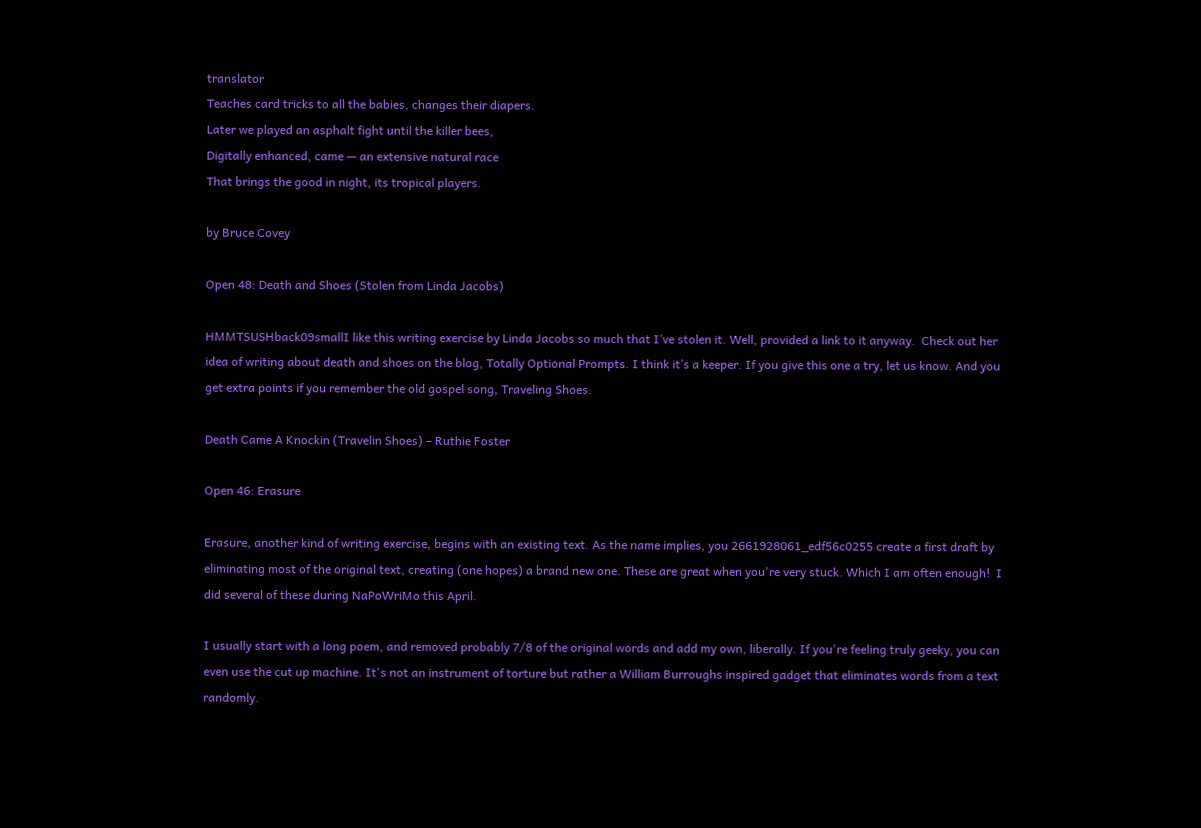translator
Teaches card tricks to all the babies, changes their diapers.
Later we played an asphalt fight until the killer bees,
Digitally enhanced, came — an extensive natural race
That brings the good in night, its tropical players.

by Bruce Covey

Open 48: Death and Shoes (Stolen from Linda Jacobs)

HMMTSUSHback09smallI like this writing exercise by Linda Jacobs so much that I’ve stolen it. Well, provided a link to it anyway.  Check out her idea of writing about death and shoes on the blog, Totally Optional Prompts. I think it’s a keeper. If you give this one a try, let us know. And you get extra points if you remember the old gospel song, Traveling Shoes.

Death Came A Knockin (Travelin Shoes) – Ruthie Foster

Open 46: Erasure

Erasure, another kind of writing exercise, begins with an existing text. As the name implies, you 2661928061_edf56c0255 create a first draft by eliminating most of the original text, creating (one hopes) a brand new one. These are great when you're very stuck. Which I am often enough!  I did several of these during NaPoWriMo this April.

I usually start with a long poem, and removed probably 7/8 of the original words and add my own, liberally. If you're feeling truly geeky, you can even use the cut up machine. It's not an instrument of torture but rather a William Burroughs inspired gadget that eliminates words from a text randomly.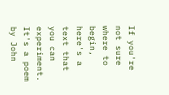If you're not sure where to begin, here's a text that you can experiment.  It's a poem by John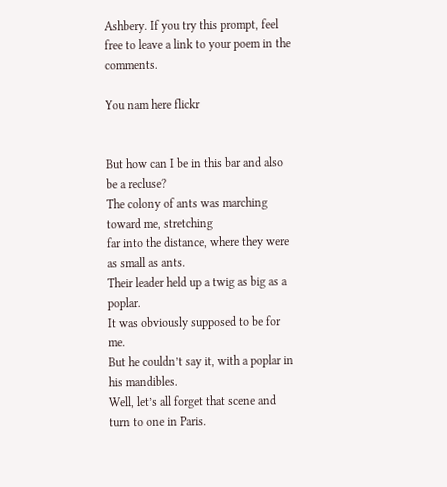Ashbery. If you try this prompt, feel free to leave a link to your poem in the comments.

You nam here flickr


But how can I be in this bar and also be a recluse?
The colony of ants was marching toward me, stretching
far into the distance, where they were as small as ants.
Their leader held up a twig as big as a poplar.
It was obviously supposed to be for me.
But he couldn’t say it, with a poplar in his mandibles.
Well, let’s all forget that scene and turn to one in Paris.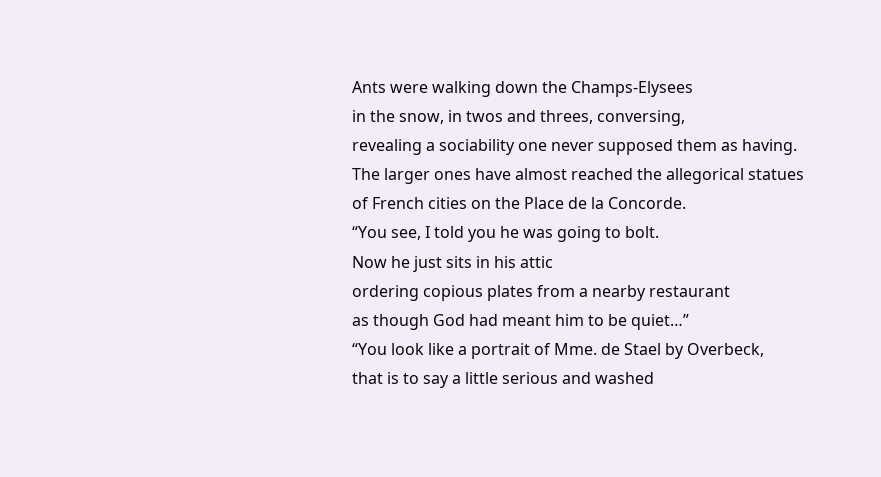Ants were walking down the Champs-Elysees
in the snow, in twos and threes, conversing,
revealing a sociability one never supposed them as having.
The larger ones have almost reached the allegorical statues
of French cities on the Place de la Concorde.
“You see, I told you he was going to bolt.
Now he just sits in his attic
ordering copious plates from a nearby restaurant
as though God had meant him to be quiet…”
“You look like a portrait of Mme. de Stael by Overbeck,
that is to say a little serious and washed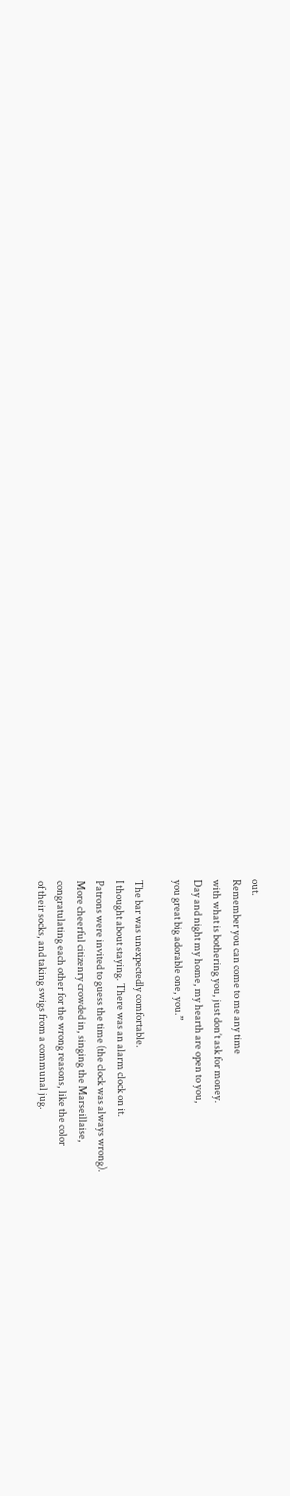out.
Remember you can come to me any time
with what is bothering you, just don’t ask for money.
Day and night my home, my hearth are open to you,
you great big adorable one, you.”

The bar was unexpectedly comfortable.
I thought about staying. There was an alarm clock on it.
Patrons were invited to guess the time (the clock was always wrong).
More cheerful citizenry crowded in, singing the Marseillaise,
congratulating each other for the wrong reasons, like the color
of their socks, and taking swigs from a communal jug.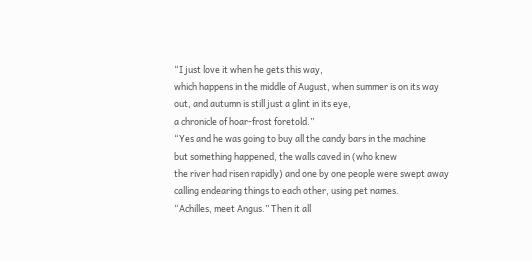“I just love it when he gets this way,
which happens in the middle of August, when summer is on its way
out, and autumn is still just a glint in its eye,
a chronicle of hoar-frost foretold.”
“Yes and he was going to buy all the candy bars in the machine
but something happened, the walls caved in (who knew
the river had risen rapidly) and one by one people were swept away
calling endearing things to each other, using pet names.
“Achilles, meet Angus.” Then it all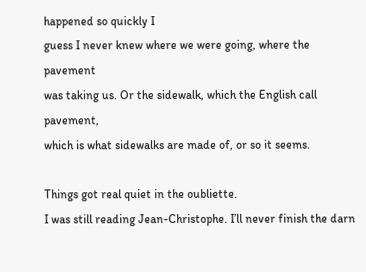happened so quickly I
guess I never knew where we were going, where the pavement
was taking us. Or the sidewalk, which the English call pavement,
which is what sidewalks are made of, or so it seems.

Things got real quiet in the oubliette.
I was still reading Jean-Christophe. I’ll never finish the darn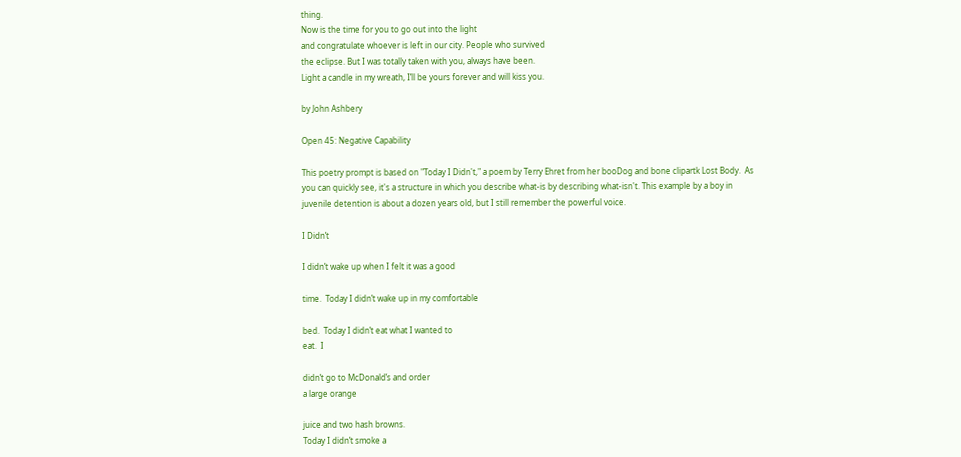thing.
Now is the time for you to go out into the light
and congratulate whoever is left in our city. People who survived
the eclipse. But I was totally taken with you, always have been.
Light a candle in my wreath, I’ll be yours forever and will kiss you.

by John Ashbery

Open 45: Negative Capability

This poetry prompt is based on "Today I Didn't," a poem by Terry Ehret from her booDog and bone clipartk Lost Body.  As you can quickly see, it's a structure in which you describe what-is by describing what-isn't. This example by a boy in juvenile detention is about a dozen years old, but I still remember the powerful voice.

I Didn’t

I didn’t wake up when I felt it was a good

time.  Today I didn’t wake up in my comfortable

bed.  Today I didn’t eat what I wanted to
eat.  I

didn’t go to McDonald’s and order
a large orange

juice and two hash browns.
Today I didn’t smoke a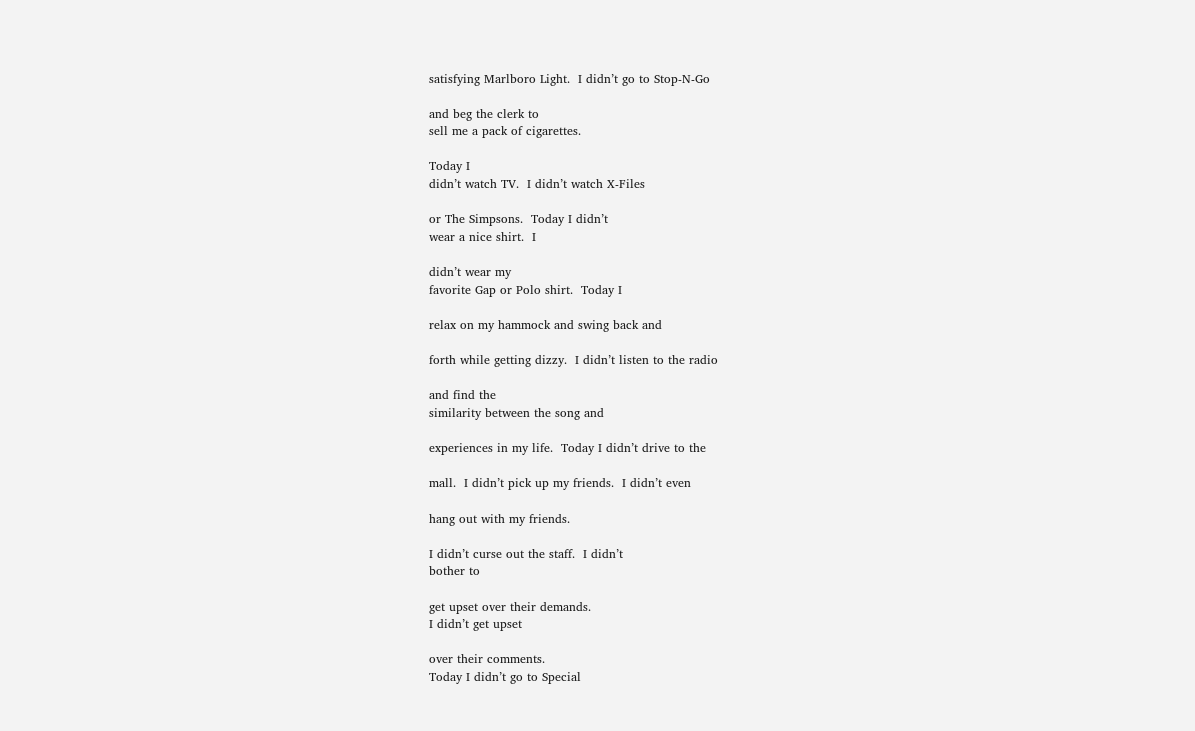satisfying Marlboro Light.  I didn’t go to Stop-N-Go

and beg the clerk to
sell me a pack of cigarettes.

Today I
didn’t watch TV.  I didn’t watch X-Files

or The Simpsons.  Today I didn’t
wear a nice shirt.  I

didn’t wear my
favorite Gap or Polo shirt.  Today I

relax on my hammock and swing back and

forth while getting dizzy.  I didn’t listen to the radio

and find the
similarity between the song and

experiences in my life.  Today I didn’t drive to the

mall.  I didn’t pick up my friends.  I didn’t even

hang out with my friends.

I didn’t curse out the staff.  I didn’t
bother to

get upset over their demands.
I didn’t get upset

over their comments.
Today I didn’t go to Special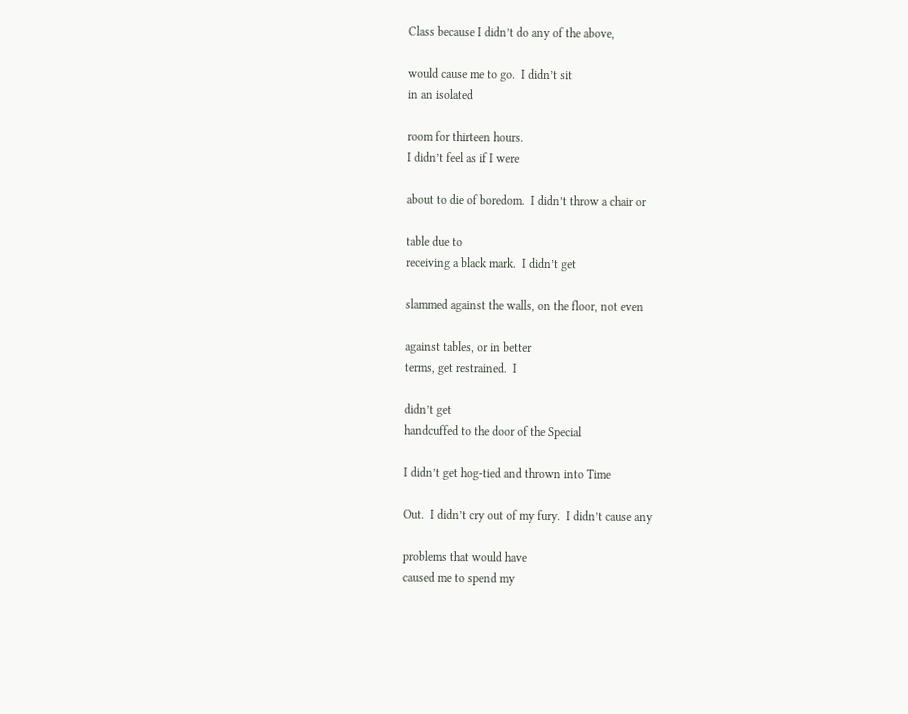Class because I didn’t do any of the above,

would cause me to go.  I didn’t sit
in an isolated

room for thirteen hours.
I didn’t feel as if I were

about to die of boredom.  I didn’t throw a chair or

table due to
receiving a black mark.  I didn’t get

slammed against the walls, on the floor, not even

against tables, or in better
terms, get restrained.  I

didn’t get
handcuffed to the door of the Special

I didn’t get hog-tied and thrown into Time

Out.  I didn’t cry out of my fury.  I didn’t cause any

problems that would have
caused me to spend my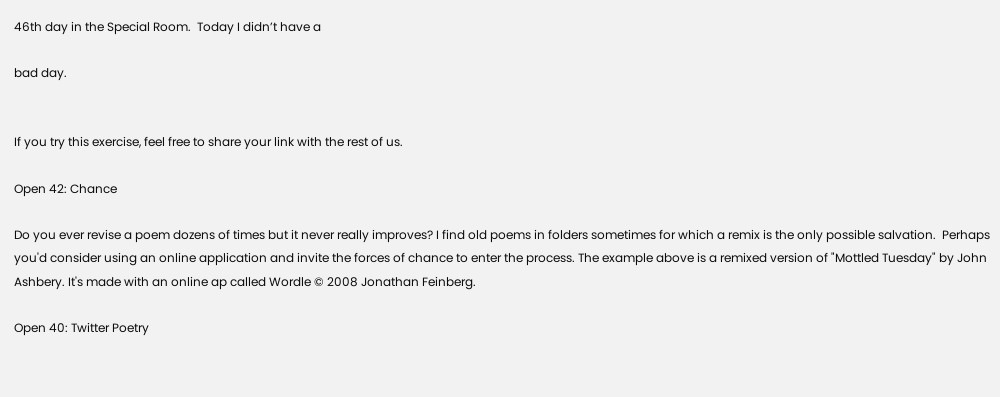46th day in the Special Room.  Today I didn’t have a

bad day.


If you try this exercise, feel free to share your link with the rest of us.

Open 42: Chance

Do you ever revise a poem dozens of times but it never really improves? I find old poems in folders sometimes for which a remix is the only possible salvation.  Perhaps you'd consider using an online application and invite the forces of chance to enter the process. The example above is a remixed version of "Mottled Tuesday" by John Ashbery. It's made with an online ap called Wordle © 2008 Jonathan Feinberg.

Open 40: Twitter Poetry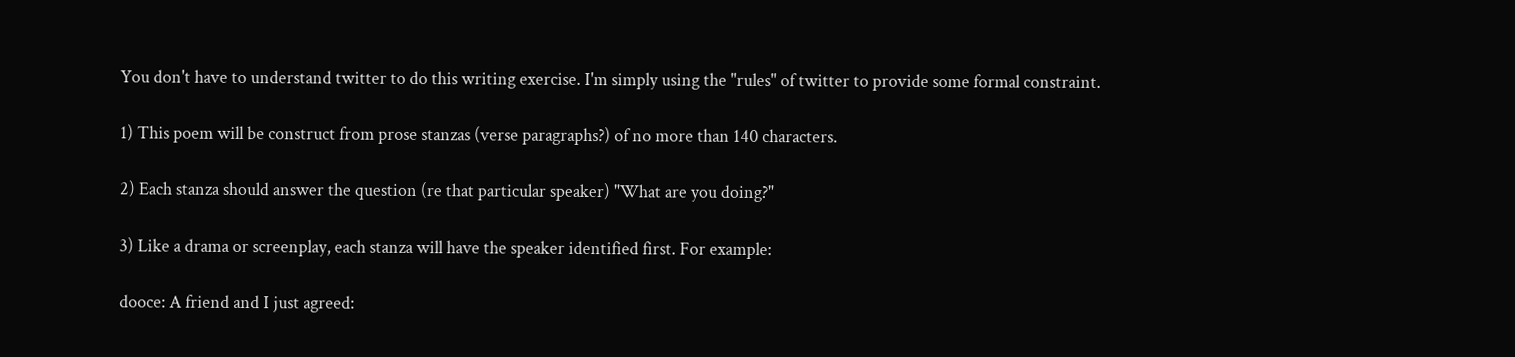You don't have to understand twitter to do this writing exercise. I'm simply using the "rules" of twitter to provide some formal constraint.

1) This poem will be construct from prose stanzas (verse paragraphs?) of no more than 140 characters.

2) Each stanza should answer the question (re that particular speaker) "What are you doing?"

3) Like a drama or screenplay, each stanza will have the speaker identified first. For example:

dooce: A friend and I just agreed: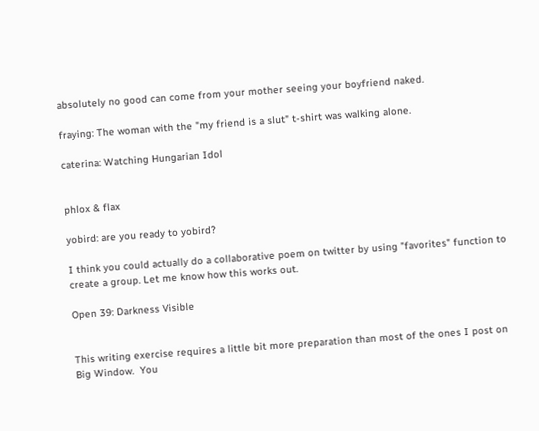absolutely no good can come from your mother seeing your boyfriend naked.

fraying: The woman with the "my friend is a slut" t-shirt was walking alone.

caterina: Watching Hungarian Idol


phlox & flax

yobird: are you ready to yobird?

I think you could actually do a collaborative poem on twitter by using "favorites" function to create a group. Let me know how this works out.

Open 39: Darkness Visible


This writing exercise requires a little bit more preparation than most of the ones I post on Big Window.  You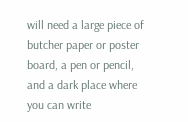will need a large piece of butcher paper or poster board, a pen or pencil, and a dark place where you can write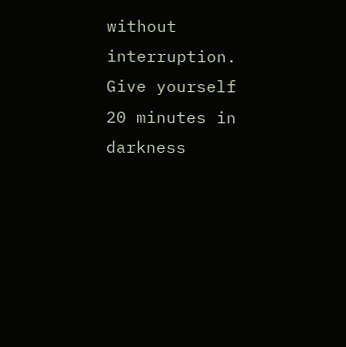without interruption. Give yourself 20 minutes in darkness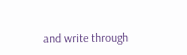and write through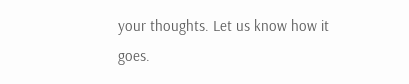your thoughts. Let us know how it goes.